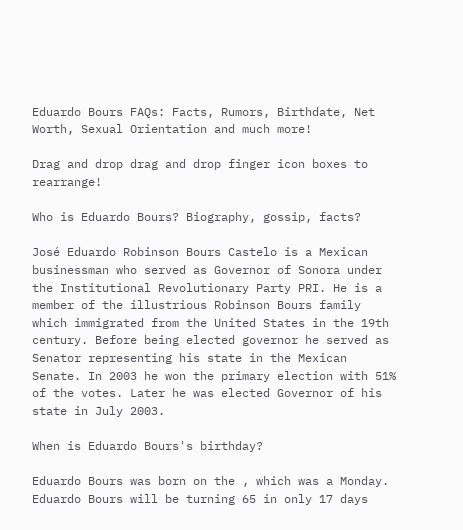Eduardo Bours FAQs: Facts, Rumors, Birthdate, Net Worth, Sexual Orientation and much more!

Drag and drop drag and drop finger icon boxes to rearrange!

Who is Eduardo Bours? Biography, gossip, facts?

José Eduardo Robinson Bours Castelo is a Mexican businessman who served as Governor of Sonora under the Institutional Revolutionary Party PRI. He is a member of the illustrious Robinson Bours family which immigrated from the United States in the 19th century. Before being elected governor he served as Senator representing his state in the Mexican Senate. In 2003 he won the primary election with 51% of the votes. Later he was elected Governor of his state in July 2003.

When is Eduardo Bours's birthday?

Eduardo Bours was born on the , which was a Monday. Eduardo Bours will be turning 65 in only 17 days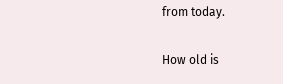from today.

How old is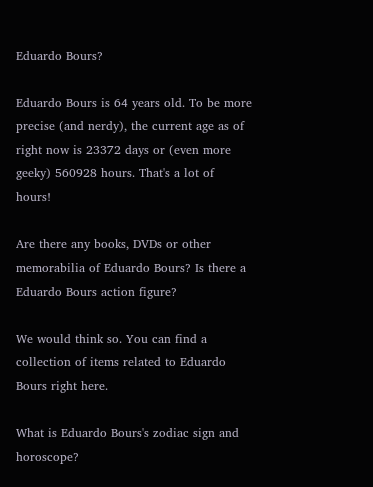Eduardo Bours?

Eduardo Bours is 64 years old. To be more precise (and nerdy), the current age as of right now is 23372 days or (even more geeky) 560928 hours. That's a lot of hours!

Are there any books, DVDs or other memorabilia of Eduardo Bours? Is there a Eduardo Bours action figure?

We would think so. You can find a collection of items related to Eduardo Bours right here.

What is Eduardo Bours's zodiac sign and horoscope?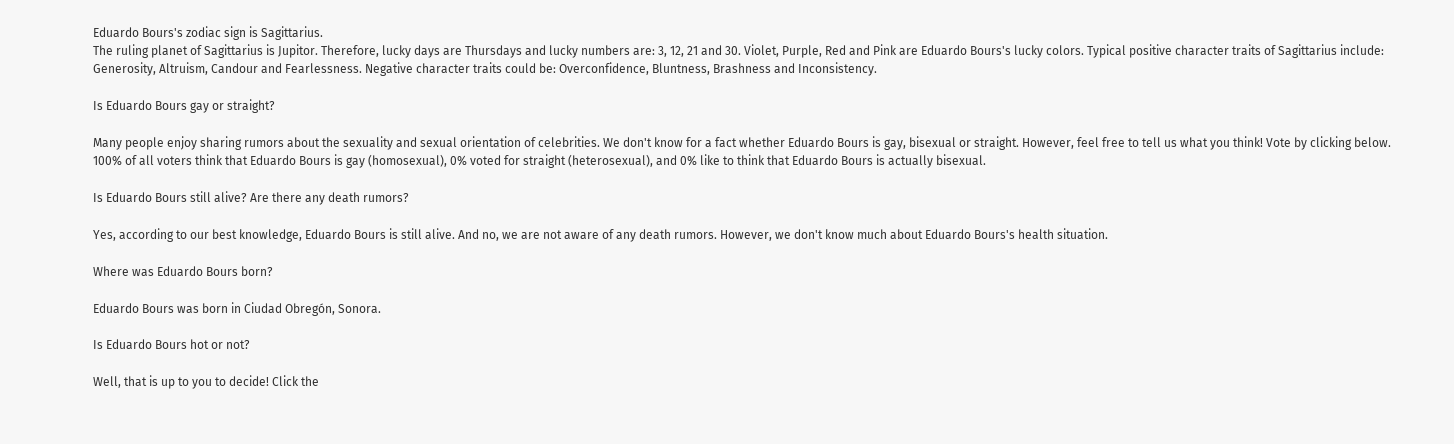Eduardo Bours's zodiac sign is Sagittarius.
The ruling planet of Sagittarius is Jupitor. Therefore, lucky days are Thursdays and lucky numbers are: 3, 12, 21 and 30. Violet, Purple, Red and Pink are Eduardo Bours's lucky colors. Typical positive character traits of Sagittarius include: Generosity, Altruism, Candour and Fearlessness. Negative character traits could be: Overconfidence, Bluntness, Brashness and Inconsistency.

Is Eduardo Bours gay or straight?

Many people enjoy sharing rumors about the sexuality and sexual orientation of celebrities. We don't know for a fact whether Eduardo Bours is gay, bisexual or straight. However, feel free to tell us what you think! Vote by clicking below.
100% of all voters think that Eduardo Bours is gay (homosexual), 0% voted for straight (heterosexual), and 0% like to think that Eduardo Bours is actually bisexual.

Is Eduardo Bours still alive? Are there any death rumors?

Yes, according to our best knowledge, Eduardo Bours is still alive. And no, we are not aware of any death rumors. However, we don't know much about Eduardo Bours's health situation.

Where was Eduardo Bours born?

Eduardo Bours was born in Ciudad Obregón, Sonora.

Is Eduardo Bours hot or not?

Well, that is up to you to decide! Click the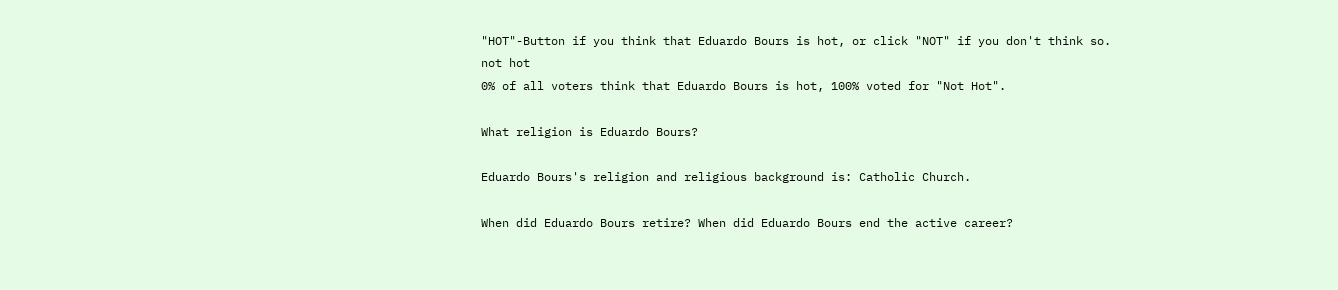"HOT"-Button if you think that Eduardo Bours is hot, or click "NOT" if you don't think so.
not hot
0% of all voters think that Eduardo Bours is hot, 100% voted for "Not Hot".

What religion is Eduardo Bours?

Eduardo Bours's religion and religious background is: Catholic Church.

When did Eduardo Bours retire? When did Eduardo Bours end the active career?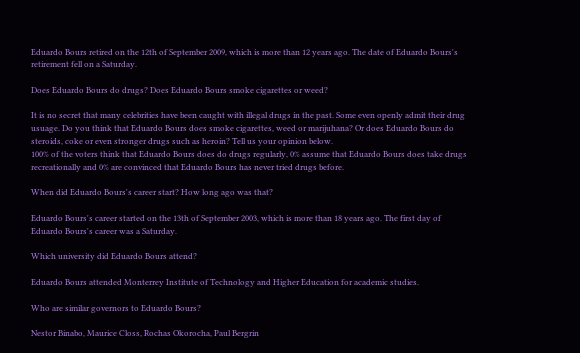Eduardo Bours retired on the 12th of September 2009, which is more than 12 years ago. The date of Eduardo Bours's retirement fell on a Saturday.

Does Eduardo Bours do drugs? Does Eduardo Bours smoke cigarettes or weed?

It is no secret that many celebrities have been caught with illegal drugs in the past. Some even openly admit their drug usuage. Do you think that Eduardo Bours does smoke cigarettes, weed or marijuhana? Or does Eduardo Bours do steroids, coke or even stronger drugs such as heroin? Tell us your opinion below.
100% of the voters think that Eduardo Bours does do drugs regularly, 0% assume that Eduardo Bours does take drugs recreationally and 0% are convinced that Eduardo Bours has never tried drugs before.

When did Eduardo Bours's career start? How long ago was that?

Eduardo Bours's career started on the 13th of September 2003, which is more than 18 years ago. The first day of Eduardo Bours's career was a Saturday.

Which university did Eduardo Bours attend?

Eduardo Bours attended Monterrey Institute of Technology and Higher Education for academic studies.

Who are similar governors to Eduardo Bours?

Nestor Binabo, Maurice Closs, Rochas Okorocha, Paul Bergrin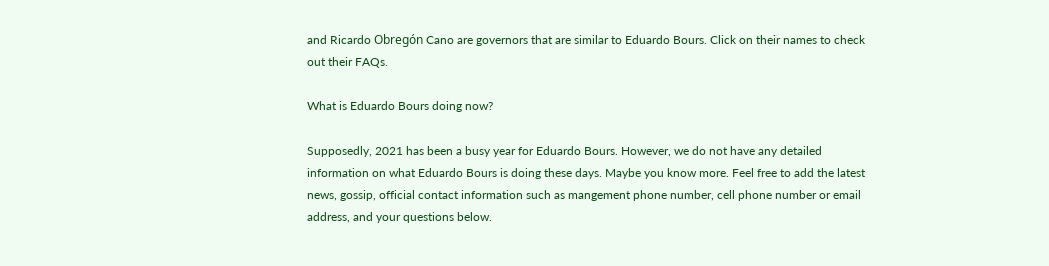and Ricardo Obregón Cano are governors that are similar to Eduardo Bours. Click on their names to check out their FAQs.

What is Eduardo Bours doing now?

Supposedly, 2021 has been a busy year for Eduardo Bours. However, we do not have any detailed information on what Eduardo Bours is doing these days. Maybe you know more. Feel free to add the latest news, gossip, official contact information such as mangement phone number, cell phone number or email address, and your questions below.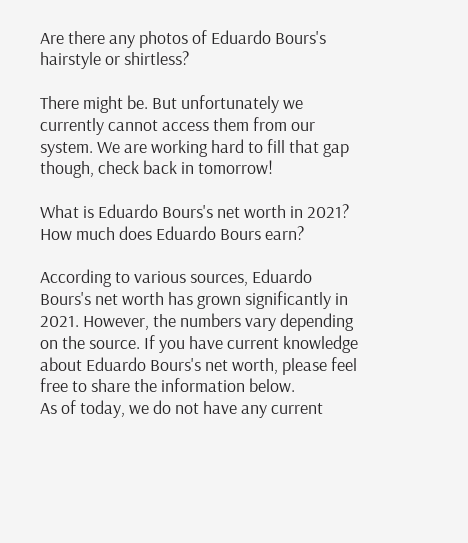Are there any photos of Eduardo Bours's hairstyle or shirtless?

There might be. But unfortunately we currently cannot access them from our system. We are working hard to fill that gap though, check back in tomorrow!

What is Eduardo Bours's net worth in 2021? How much does Eduardo Bours earn?

According to various sources, Eduardo Bours's net worth has grown significantly in 2021. However, the numbers vary depending on the source. If you have current knowledge about Eduardo Bours's net worth, please feel free to share the information below.
As of today, we do not have any current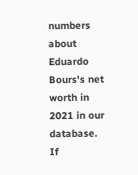numbers about Eduardo Bours's net worth in 2021 in our database. If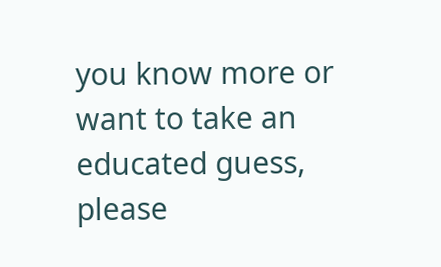you know more or want to take an educated guess, please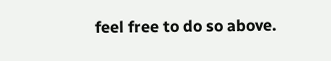feel free to do so above.